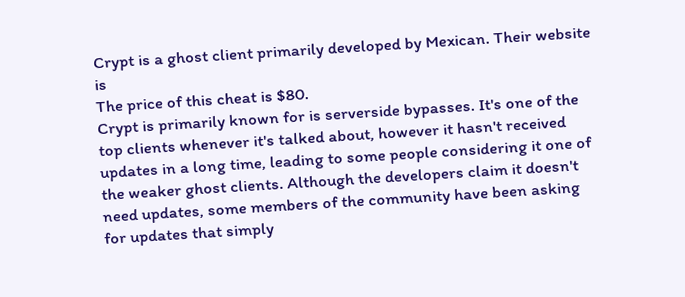Crypt is a ghost client primarily developed by Mexican. Their website is
The price of this cheat is $80.
Crypt is primarily known for is serverside bypasses. It's one of the top clients whenever it's talked about, however it hasn't received updates in a long time, leading to some people considering it one of the weaker ghost clients. Although the developers claim it doesn't need updates, some members of the community have been asking for updates that simply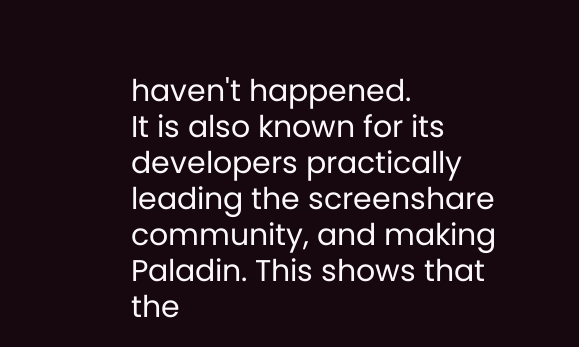haven't happened.
It is also known for its developers practically leading the screenshare community, and making Paladin. This shows that the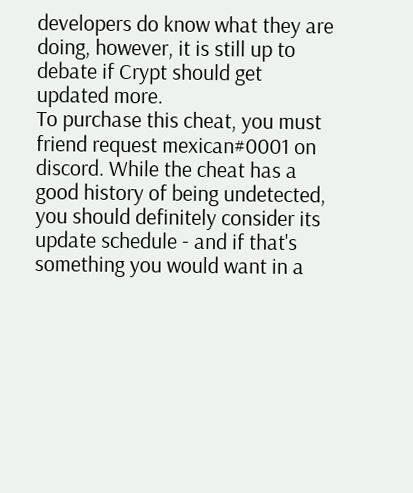developers do know what they are doing, however, it is still up to debate if Crypt should get updated more.
To purchase this cheat, you must friend request mexican#0001 on discord. While the cheat has a good history of being undetected, you should definitely consider its update schedule - and if that's something you would want in a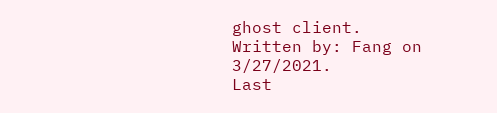ghost client.
Written by: Fang on 3/27/2021.
Last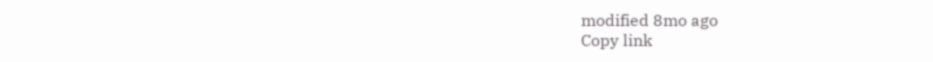modified 8mo ago
Copy link